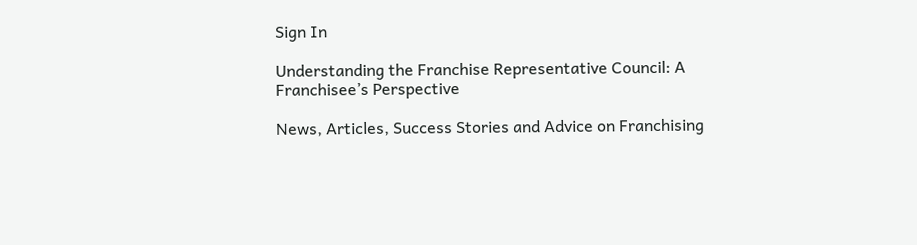Sign In

Understanding the Franchise Representative Council: A Franchisee’s Perspective

News, Articles, Success Stories and Advice on Franchising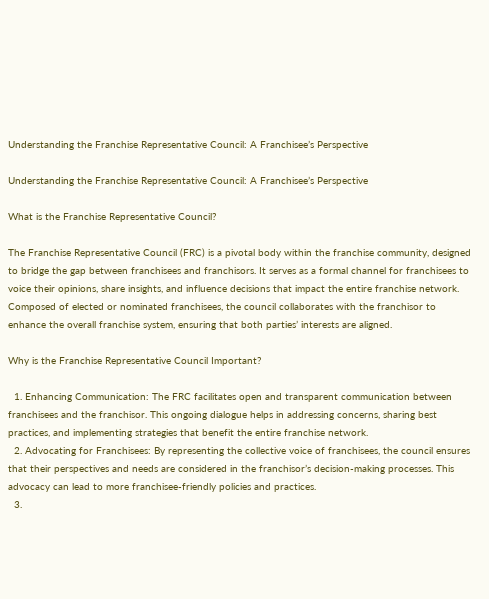Understanding the Franchise Representative Council: A Franchisee’s Perspective

Understanding the Franchise Representative Council: A Franchisee’s Perspective

What is the Franchise Representative Council?

The Franchise Representative Council (FRC) is a pivotal body within the franchise community, designed to bridge the gap between franchisees and franchisors. It serves as a formal channel for franchisees to voice their opinions, share insights, and influence decisions that impact the entire franchise network. Composed of elected or nominated franchisees, the council collaborates with the franchisor to enhance the overall franchise system, ensuring that both parties’ interests are aligned.

Why is the Franchise Representative Council Important?

  1. Enhancing Communication: The FRC facilitates open and transparent communication between franchisees and the franchisor. This ongoing dialogue helps in addressing concerns, sharing best practices, and implementing strategies that benefit the entire franchise network.
  2. Advocating for Franchisees: By representing the collective voice of franchisees, the council ensures that their perspectives and needs are considered in the franchisor’s decision-making processes. This advocacy can lead to more franchisee-friendly policies and practices.
  3.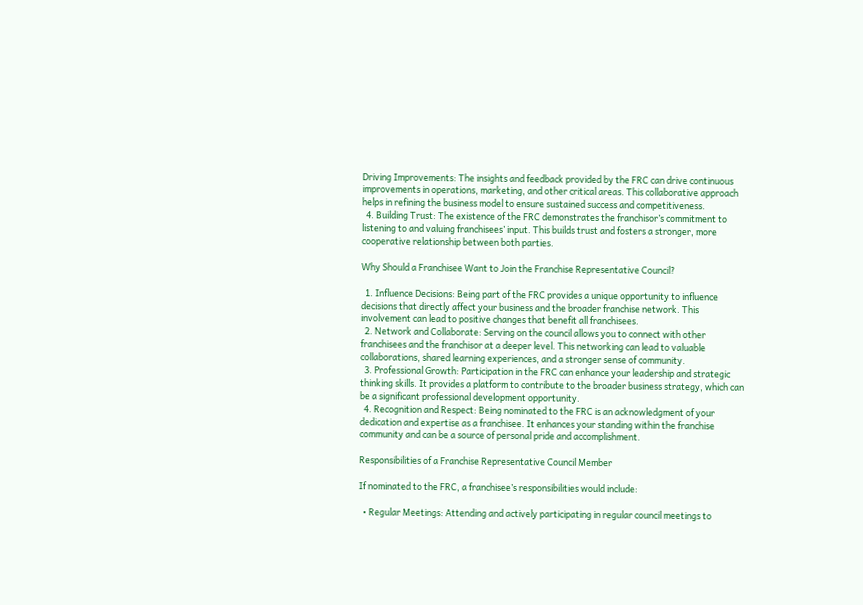Driving Improvements: The insights and feedback provided by the FRC can drive continuous improvements in operations, marketing, and other critical areas. This collaborative approach helps in refining the business model to ensure sustained success and competitiveness.
  4. Building Trust: The existence of the FRC demonstrates the franchisor’s commitment to listening to and valuing franchisees’ input. This builds trust and fosters a stronger, more cooperative relationship between both parties.

Why Should a Franchisee Want to Join the Franchise Representative Council?

  1. Influence Decisions: Being part of the FRC provides a unique opportunity to influence decisions that directly affect your business and the broader franchise network. This involvement can lead to positive changes that benefit all franchisees.
  2. Network and Collaborate: Serving on the council allows you to connect with other franchisees and the franchisor at a deeper level. This networking can lead to valuable collaborations, shared learning experiences, and a stronger sense of community.
  3. Professional Growth: Participation in the FRC can enhance your leadership and strategic thinking skills. It provides a platform to contribute to the broader business strategy, which can be a significant professional development opportunity.
  4. Recognition and Respect: Being nominated to the FRC is an acknowledgment of your dedication and expertise as a franchisee. It enhances your standing within the franchise community and can be a source of personal pride and accomplishment.

Responsibilities of a Franchise Representative Council Member

If nominated to the FRC, a franchisee’s responsibilities would include:

  • Regular Meetings: Attending and actively participating in regular council meetings to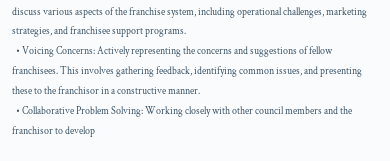discuss various aspects of the franchise system, including operational challenges, marketing strategies, and franchisee support programs.
  • Voicing Concerns: Actively representing the concerns and suggestions of fellow franchisees. This involves gathering feedback, identifying common issues, and presenting these to the franchisor in a constructive manner.
  • Collaborative Problem Solving: Working closely with other council members and the franchisor to develop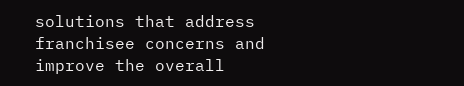solutions that address franchisee concerns and improve the overall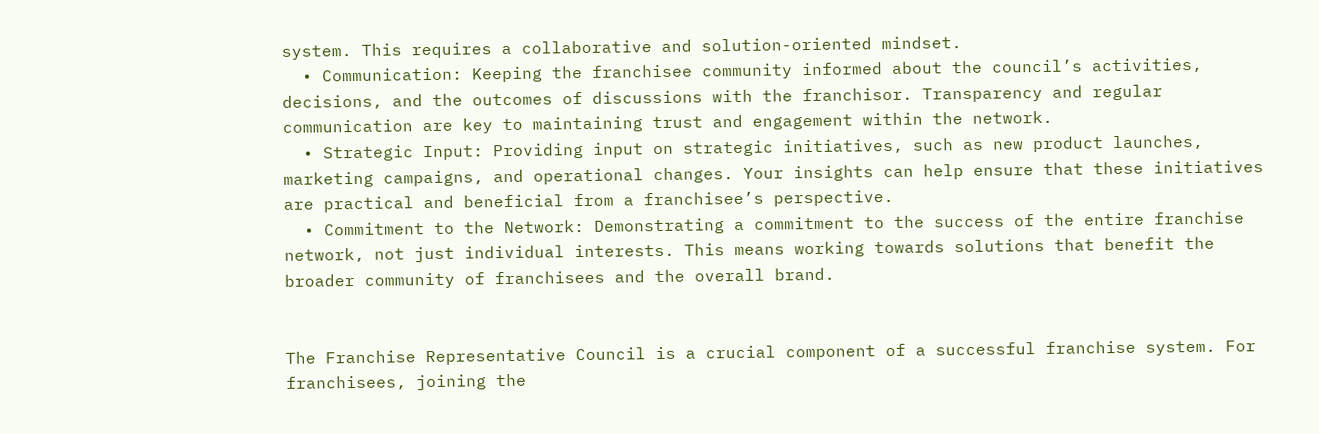system. This requires a collaborative and solution-oriented mindset.
  • Communication: Keeping the franchisee community informed about the council’s activities, decisions, and the outcomes of discussions with the franchisor. Transparency and regular communication are key to maintaining trust and engagement within the network.
  • Strategic Input: Providing input on strategic initiatives, such as new product launches, marketing campaigns, and operational changes. Your insights can help ensure that these initiatives are practical and beneficial from a franchisee’s perspective.
  • Commitment to the Network: Demonstrating a commitment to the success of the entire franchise network, not just individual interests. This means working towards solutions that benefit the broader community of franchisees and the overall brand.


The Franchise Representative Council is a crucial component of a successful franchise system. For franchisees, joining the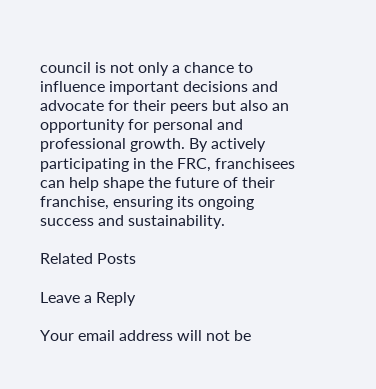council is not only a chance to influence important decisions and advocate for their peers but also an opportunity for personal and professional growth. By actively participating in the FRC, franchisees can help shape the future of their franchise, ensuring its ongoing success and sustainability.

Related Posts

Leave a Reply

Your email address will not be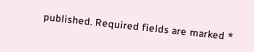published. Required fields are marked *